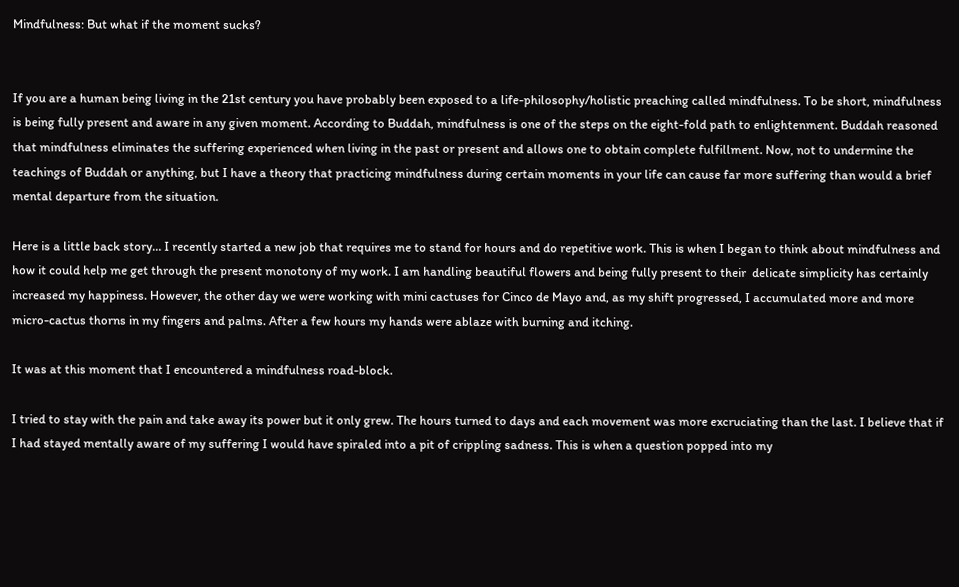Mindfulness: But what if the moment sucks?


If you are a human being living in the 21st century you have probably been exposed to a life-philosophy/holistic preaching called mindfulness. To be short, mindfulness is being fully present and aware in any given moment. According to Buddah, mindfulness is one of the steps on the eight-fold path to enlightenment. Buddah reasoned that mindfulness eliminates the suffering experienced when living in the past or present and allows one to obtain complete fulfillment. Now, not to undermine the teachings of Buddah or anything, but I have a theory that practicing mindfulness during certain moments in your life can cause far more suffering than would a brief mental departure from the situation.

Here is a little back story… I recently started a new job that requires me to stand for hours and do repetitive work. This is when I began to think about mindfulness and how it could help me get through the present monotony of my work. I am handling beautiful flowers and being fully present to their  delicate simplicity has certainly increased my happiness. However, the other day we were working with mini cactuses for Cinco de Mayo and, as my shift progressed, I accumulated more and more micro-cactus thorns in my fingers and palms. After a few hours my hands were ablaze with burning and itching.

It was at this moment that I encountered a mindfulness road-block.

I tried to stay with the pain and take away its power but it only grew. The hours turned to days and each movement was more excruciating than the last. I believe that if I had stayed mentally aware of my suffering I would have spiraled into a pit of crippling sadness. This is when a question popped into my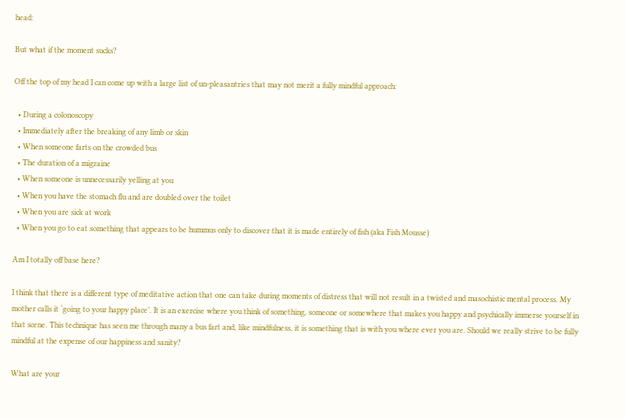head:

But what if the moment sucks?

Off the top of my head I can come up with a large list of un-pleasantries that may not merit a fully mindful approach:

  • During a colonoscopy
  • Immediately after the breaking of any limb or skin
  • When someone farts on the crowded bus
  • The duration of a migraine
  • When someone is unnecessarily yelling at you
  • When you have the stomach flu and are doubled over the toilet
  • When you are sick at work
  • When you go to eat something that appears to be hummus only to discover that it is made entirely of fish (aka Fish Mousse)

Am I totally off base here?

I think that there is a different type of meditative action that one can take during moments of distress that will not result in a twisted and masochistic mental process. My mother calls it ‘going to your happy place’. It is an exercise where you think of something, someone or somewhere that makes you happy and psychically immerse yourself in that scene. This technique has seen me through many a bus fart and, like mindfulness, it is something that is with you where ever you are. Should we really strive to be fully mindful at the expense of our happiness and sanity?

What are your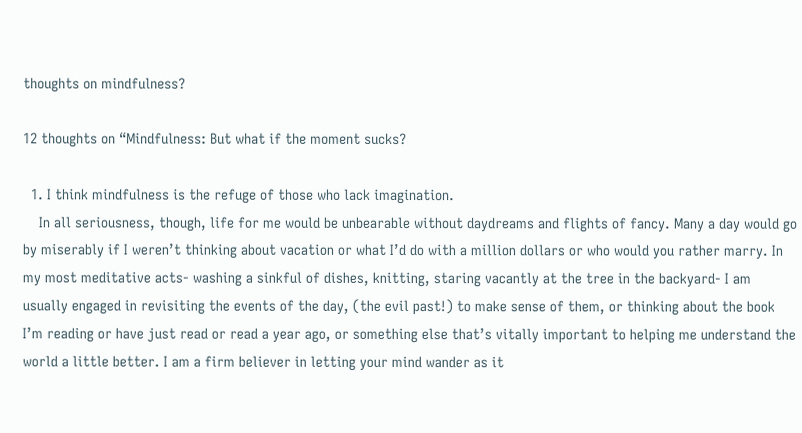thoughts on mindfulness?

12 thoughts on “Mindfulness: But what if the moment sucks?

  1. I think mindfulness is the refuge of those who lack imagination.
    In all seriousness, though, life for me would be unbearable without daydreams and flights of fancy. Many a day would go by miserably if I weren’t thinking about vacation or what I’d do with a million dollars or who would you rather marry. In my most meditative acts- washing a sinkful of dishes, knitting, staring vacantly at the tree in the backyard- I am usually engaged in revisiting the events of the day, (the evil past!) to make sense of them, or thinking about the book I’m reading or have just read or read a year ago, or something else that’s vitally important to helping me understand the world a little better. I am a firm believer in letting your mind wander as it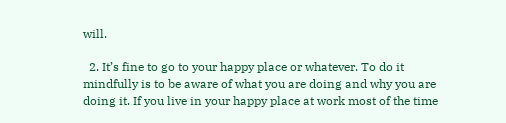will.

  2. It’s fine to go to your happy place or whatever. To do it mindfully is to be aware of what you are doing and why you are doing it. If you live in your happy place at work most of the time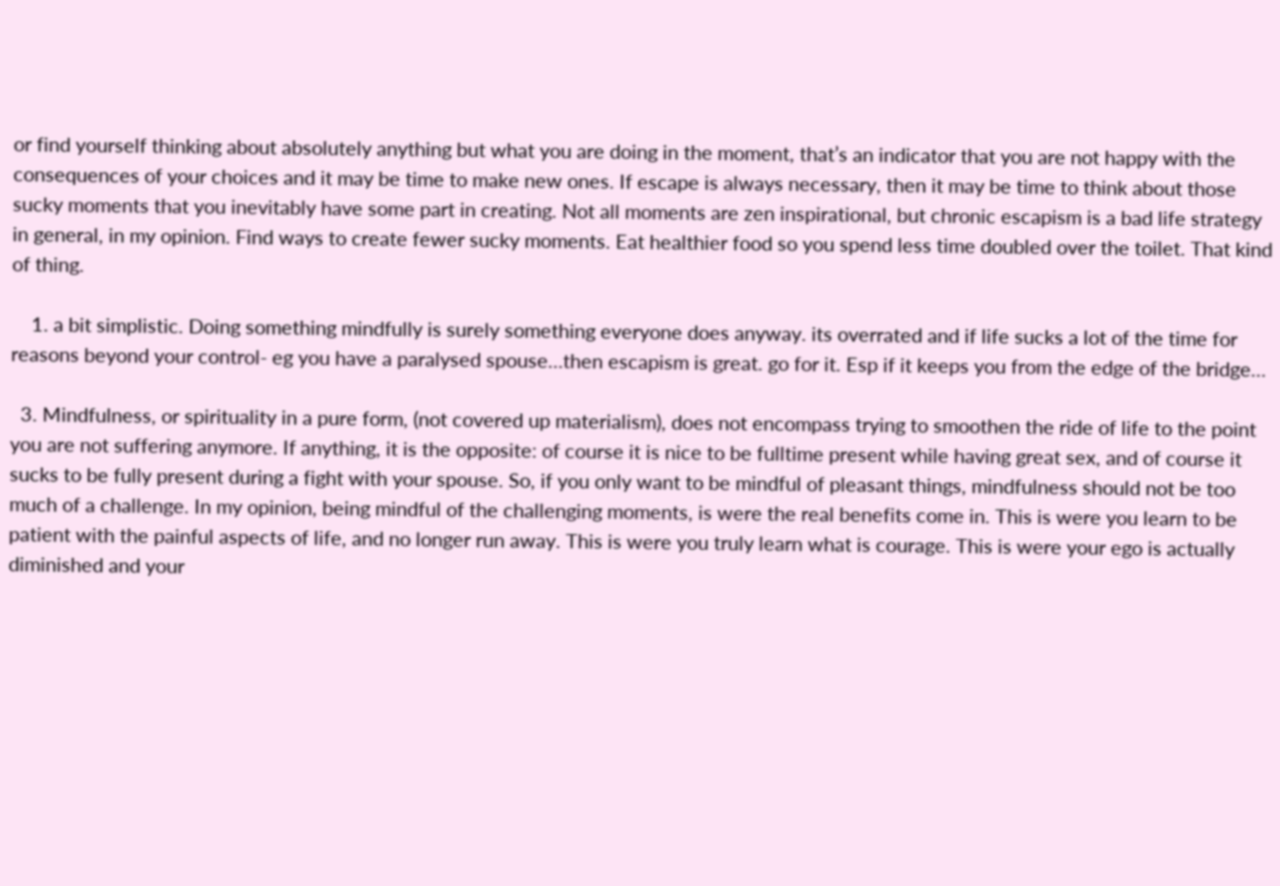or find yourself thinking about absolutely anything but what you are doing in the moment, that’s an indicator that you are not happy with the consequences of your choices and it may be time to make new ones. If escape is always necessary, then it may be time to think about those sucky moments that you inevitably have some part in creating. Not all moments are zen inspirational, but chronic escapism is a bad life strategy in general, in my opinion. Find ways to create fewer sucky moments. Eat healthier food so you spend less time doubled over the toilet. That kind of thing.

    1. a bit simplistic. Doing something mindfully is surely something everyone does anyway. its overrated and if life sucks a lot of the time for reasons beyond your control- eg you have a paralysed spouse…then escapism is great. go for it. Esp if it keeps you from the edge of the bridge…

  3. Mindfulness, or spirituality in a pure form, (not covered up materialism), does not encompass trying to smoothen the ride of life to the point you are not suffering anymore. If anything, it is the opposite: of course it is nice to be fulltime present while having great sex, and of course it sucks to be fully present during a fight with your spouse. So, if you only want to be mindful of pleasant things, mindfulness should not be too much of a challenge. In my opinion, being mindful of the challenging moments, is were the real benefits come in. This is were you learn to be patient with the painful aspects of life, and no longer run away. This is were you truly learn what is courage. This is were your ego is actually diminished and your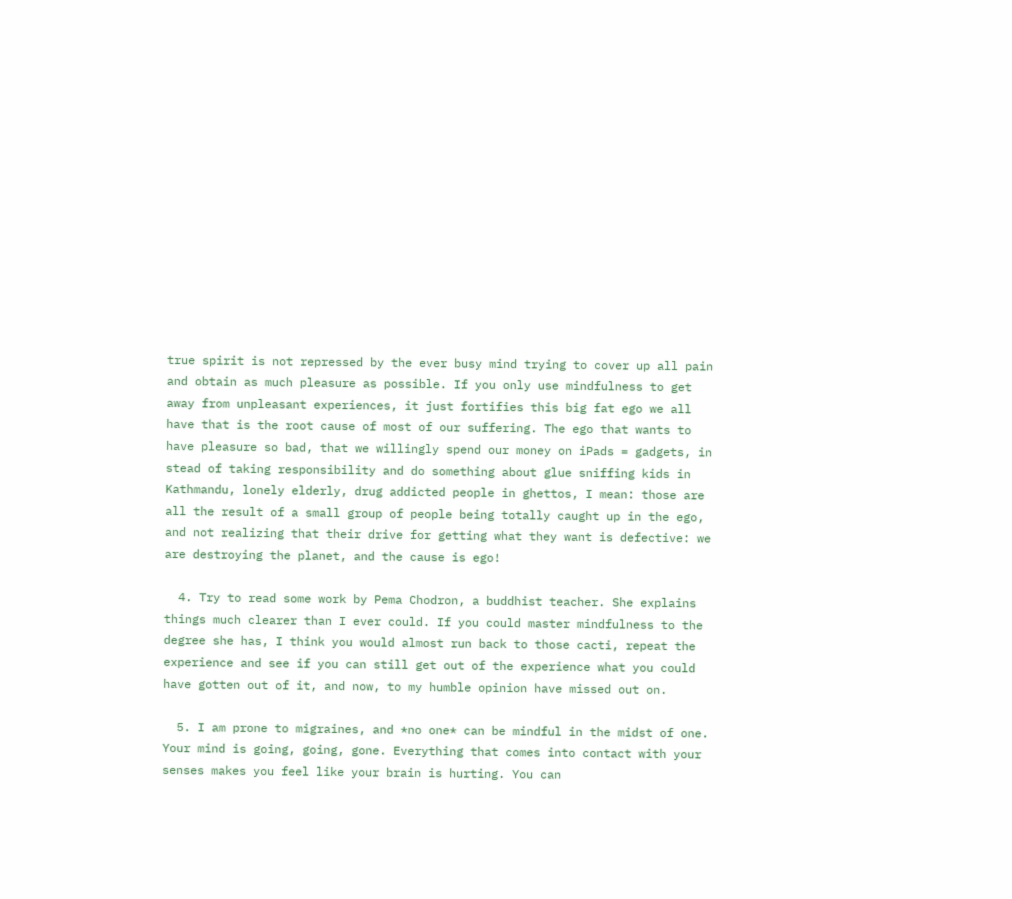true spirit is not repressed by the ever busy mind trying to cover up all pain and obtain as much pleasure as possible. If you only use mindfulness to get away from unpleasant experiences, it just fortifies this big fat ego we all have that is the root cause of most of our suffering. The ego that wants to have pleasure so bad, that we willingly spend our money on iPads = gadgets, in stead of taking responsibility and do something about glue sniffing kids in Kathmandu, lonely elderly, drug addicted people in ghettos, I mean: those are all the result of a small group of people being totally caught up in the ego, and not realizing that their drive for getting what they want is defective: we are destroying the planet, and the cause is ego!

  4. Try to read some work by Pema Chodron, a buddhist teacher. She explains things much clearer than I ever could. If you could master mindfulness to the degree she has, I think you would almost run back to those cacti, repeat the experience and see if you can still get out of the experience what you could have gotten out of it, and now, to my humble opinion have missed out on.

  5. I am prone to migraines, and *no one* can be mindful in the midst of one. Your mind is going, going, gone. Everything that comes into contact with your senses makes you feel like your brain is hurting. You can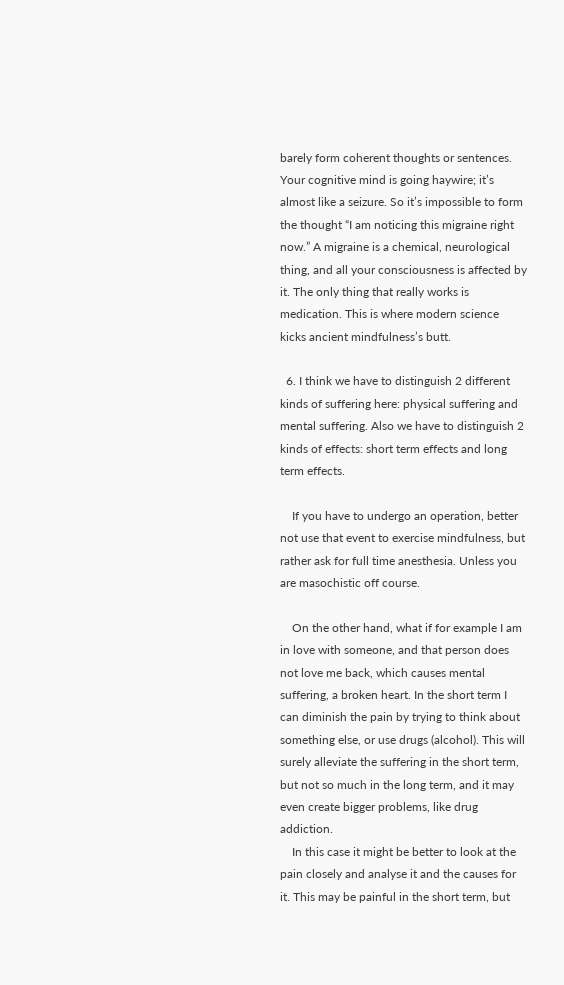barely form coherent thoughts or sentences. Your cognitive mind is going haywire; it’s almost like a seizure. So it’s impossible to form the thought “I am noticing this migraine right now.” A migraine is a chemical, neurological thing, and all your consciousness is affected by it. The only thing that really works is medication. This is where modern science kicks ancient mindfulness’s butt.

  6. I think we have to distinguish 2 different kinds of suffering here: physical suffering and mental suffering. Also we have to distinguish 2 kinds of effects: short term effects and long term effects.

    If you have to undergo an operation, better not use that event to exercise mindfulness, but rather ask for full time anesthesia. Unless you are masochistic off course.

    On the other hand, what if for example I am in love with someone, and that person does not love me back, which causes mental suffering, a broken heart. In the short term I can diminish the pain by trying to think about something else, or use drugs (alcohol). This will surely alleviate the suffering in the short term, but not so much in the long term, and it may even create bigger problems, like drug addiction.
    In this case it might be better to look at the pain closely and analyse it and the causes for it. This may be painful in the short term, but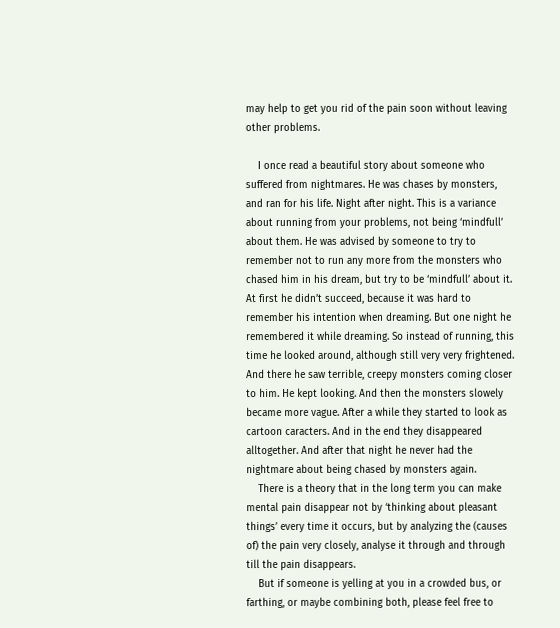may help to get you rid of the pain soon without leaving other problems.

    I once read a beautiful story about someone who suffered from nightmares. He was chases by monsters, and ran for his life. Night after night. This is a variance about running from your problems, not being ‘mindfull’ about them. He was advised by someone to try to remember not to run any more from the monsters who chased him in his dream, but try to be ‘mindfull’ about it. At first he didn’t succeed, because it was hard to remember his intention when dreaming. But one night he remembered it while dreaming. So instead of running, this time he looked around, although still very very frightened. And there he saw terrible, creepy monsters coming closer to him. He kept looking. And then the monsters slowely became more vague. After a while they started to look as cartoon caracters. And in the end they disappeared alltogether. And after that night he never had the nightmare about being chased by monsters again.
    There is a theory that in the long term you can make mental pain disappear not by ‘thinking about pleasant things’ every time it occurs, but by analyzing the (causes of) the pain very closely, analyse it through and through till the pain disappears.
    But if someone is yelling at you in a crowded bus, or farthing, or maybe combining both, please feel free to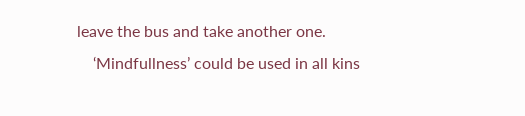leave the bus and take another one.
    ‘Mindfullness’ could be used in all kins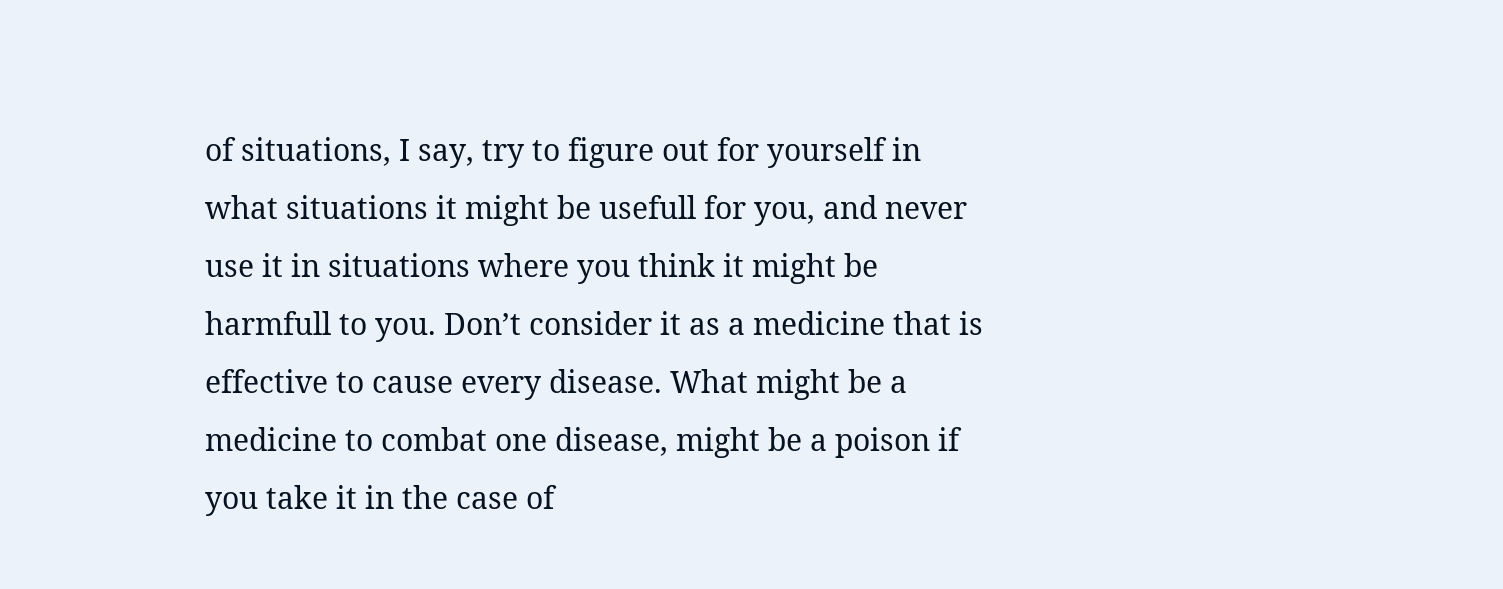of situations, I say, try to figure out for yourself in what situations it might be usefull for you, and never use it in situations where you think it might be harmfull to you. Don’t consider it as a medicine that is effective to cause every disease. What might be a medicine to combat one disease, might be a poison if you take it in the case of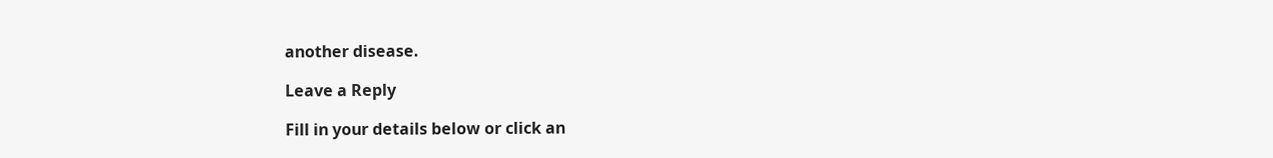another disease.

Leave a Reply

Fill in your details below or click an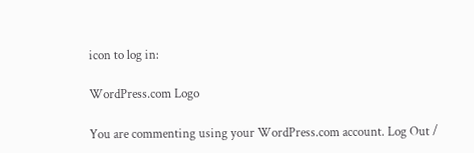icon to log in:

WordPress.com Logo

You are commenting using your WordPress.com account. Log Out /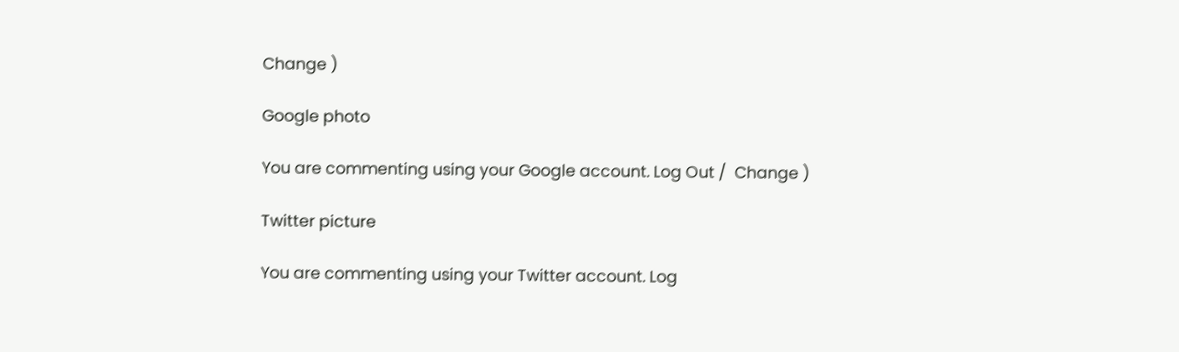Change )

Google photo

You are commenting using your Google account. Log Out /  Change )

Twitter picture

You are commenting using your Twitter account. Log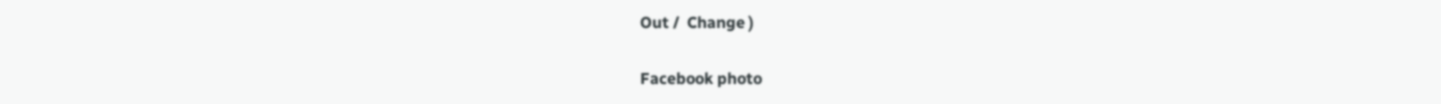Out /  Change )

Facebook photo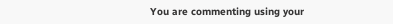You are commenting using your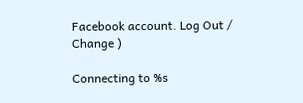Facebook account. Log Out /  Change )

Connecting to %s